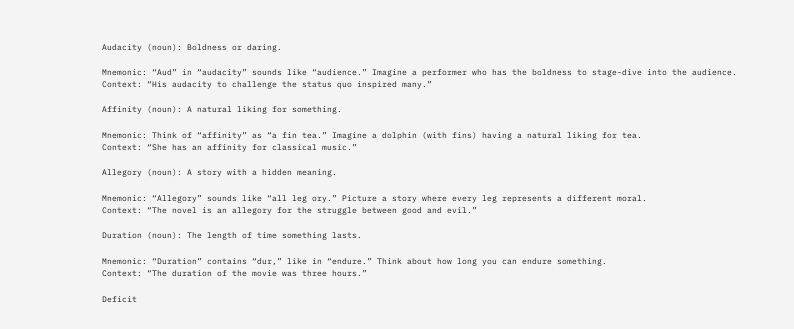Audacity (noun): Boldness or daring.

Mnemonic: “Aud” in “audacity” sounds like “audience.” Imagine a performer who has the boldness to stage-dive into the audience.
Context: “His audacity to challenge the status quo inspired many.”

Affinity (noun): A natural liking for something.

Mnemonic: Think of “affinity” as “a fin tea.” Imagine a dolphin (with fins) having a natural liking for tea.
Context: “She has an affinity for classical music.”

Allegory (noun): A story with a hidden meaning.

Mnemonic: “Allegory” sounds like “all leg ory.” Picture a story where every leg represents a different moral.
Context: “The novel is an allegory for the struggle between good and evil.”

Duration (noun): The length of time something lasts.

Mnemonic: “Duration” contains “dur,” like in “endure.” Think about how long you can endure something.
Context: “The duration of the movie was three hours.”

Deficit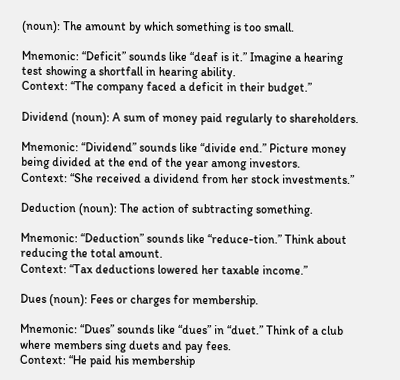(noun): The amount by which something is too small.

Mnemonic: “Deficit” sounds like “deaf is it.” Imagine a hearing test showing a shortfall in hearing ability.
Context: “The company faced a deficit in their budget.”

Dividend (noun): A sum of money paid regularly to shareholders.

Mnemonic: “Dividend” sounds like “divide end.” Picture money being divided at the end of the year among investors.
Context: “She received a dividend from her stock investments.”

Deduction (noun): The action of subtracting something.

Mnemonic: “Deduction” sounds like “reduce-tion.” Think about reducing the total amount.
Context: “Tax deductions lowered her taxable income.”

Dues (noun): Fees or charges for membership.

Mnemonic: “Dues” sounds like “dues” in “duet.” Think of a club where members sing duets and pay fees.
Context: “He paid his membership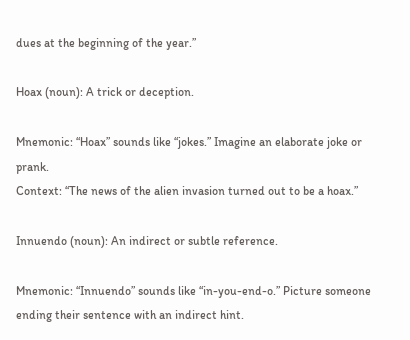dues at the beginning of the year.”

Hoax (noun): A trick or deception.

Mnemonic: “Hoax” sounds like “jokes.” Imagine an elaborate joke or prank.
Context: “The news of the alien invasion turned out to be a hoax.”

Innuendo (noun): An indirect or subtle reference.

Mnemonic: “Innuendo” sounds like “in-you-end-o.” Picture someone ending their sentence with an indirect hint.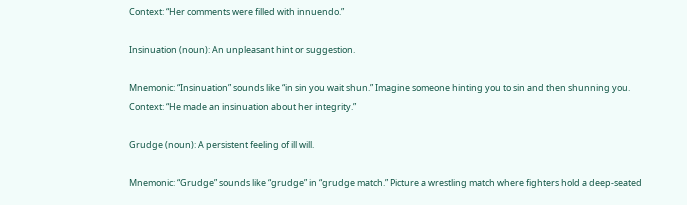Context: “Her comments were filled with innuendo.”

Insinuation (noun): An unpleasant hint or suggestion.

Mnemonic: “Insinuation” sounds like “in sin you wait shun.” Imagine someone hinting you to sin and then shunning you.
Context: “He made an insinuation about her integrity.”

Grudge (noun): A persistent feeling of ill will.

Mnemonic: “Grudge” sounds like “grudge” in “grudge match.” Picture a wrestling match where fighters hold a deep-seated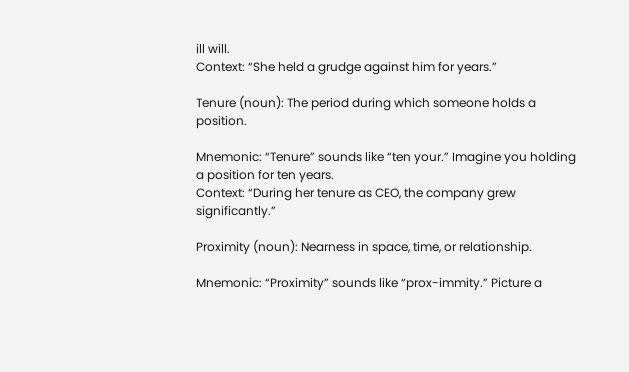ill will.
Context: “She held a grudge against him for years.”

Tenure (noun): The period during which someone holds a position.

Mnemonic: “Tenure” sounds like “ten your.” Imagine you holding a position for ten years.
Context: “During her tenure as CEO, the company grew significantly.”

Proximity (noun): Nearness in space, time, or relationship.

Mnemonic: “Proximity” sounds like “prox-immity.” Picture a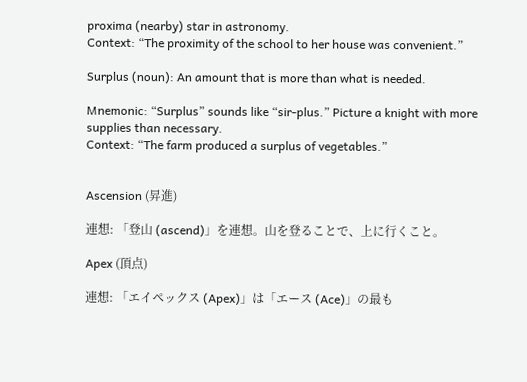proxima (nearby) star in astronomy.
Context: “The proximity of the school to her house was convenient.”

Surplus (noun): An amount that is more than what is needed.

Mnemonic: “Surplus” sounds like “sir-plus.” Picture a knight with more supplies than necessary.
Context: “The farm produced a surplus of vegetables.”


Ascension (昇進)

連想: 「登山 (ascend)」を連想。山を登ることで、上に行くこと。

Apex (頂点)

連想: 「エイペックス (Apex)」は「エース (Ace)」の最も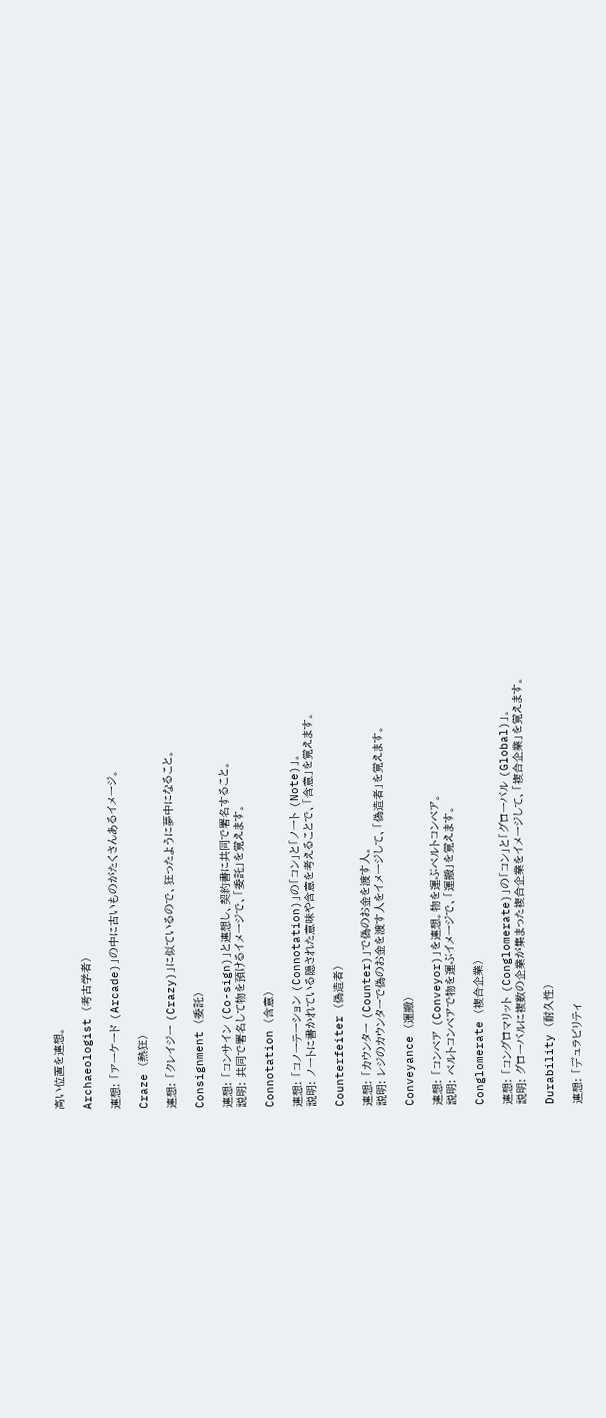高い位置を連想。

Archaeologist (考古学者)

連想: 「アーケード (Arcade)」の中に古いものがたくさんあるイメージ。

Craze (熱狂)

連想: 「クレイジー (Crazy)」に似ているので、狂ったように夢中になること。

Consignment (委託)

連想: 「コンサイン (Co-sign)」と連想し、契約書に共同で署名すること。
説明: 共同で署名して物を預けるイメージで、「委託」を覚えます。

Connotation (含意)

連想: 「コノーテーション (Connotation)」の「コン」と「ノート (Note)」。
説明: ノートに書かれている隠された意味や含意を考えることで、「含意」を覚えます。

Counterfeiter (偽造者)

連想: 「カウンター (Counter)」で偽のお金を渡す人。
説明: レジのカウンターで偽のお金を渡す人をイメージして、「偽造者」を覚えます。

Conveyance (運搬)

連想: 「コンベア (Conveyor)」を連想。物を運ぶベルトコンベア。
説明: ベルトコンベアで物を運ぶイメージで、「運搬」を覚えます。

Conglomerate (複合企業)

連想: 「コングロマリット (Conglomerate)」の「コン」と「グローバル (Global)」。
説明: グローバルに複数の企業が集まった複合企業をイメージして、「複合企業」を覚えます。

Durability (耐久性)

連想: 「デュラビリティ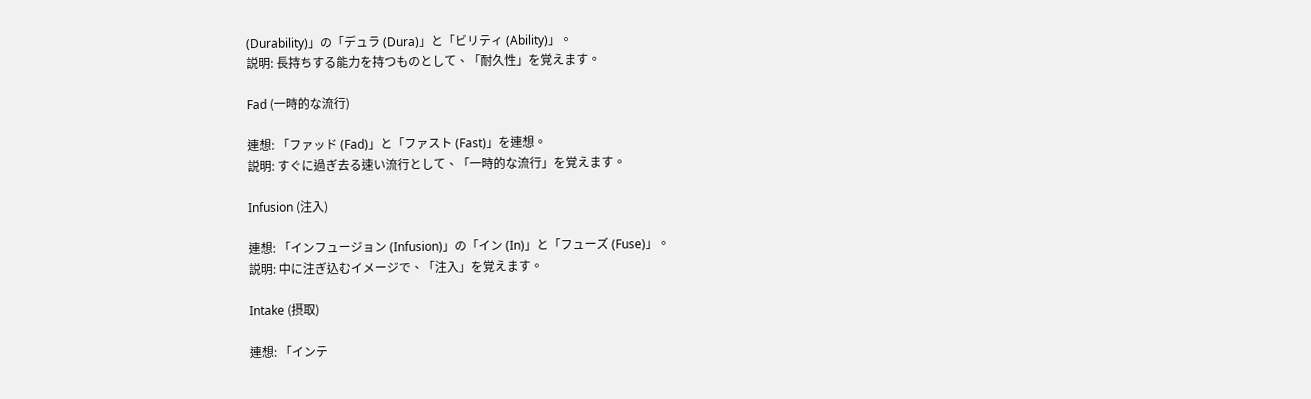(Durability)」の「デュラ (Dura)」と「ビリティ (Ability)」。
説明: 長持ちする能力を持つものとして、「耐久性」を覚えます。

Fad (一時的な流行)

連想: 「ファッド (Fad)」と「ファスト (Fast)」を連想。
説明: すぐに過ぎ去る速い流行として、「一時的な流行」を覚えます。

Infusion (注入)

連想: 「インフュージョン (Infusion)」の「イン (In)」と「フューズ (Fuse)」。
説明: 中に注ぎ込むイメージで、「注入」を覚えます。

Intake (摂取)

連想: 「インテ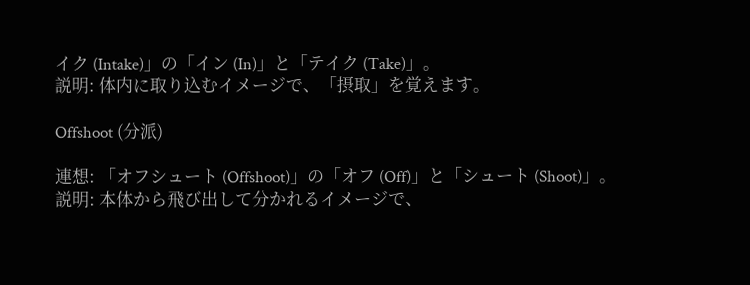イク (Intake)」の「イン (In)」と「テイク (Take)」。
説明: 体内に取り込むイメージで、「摂取」を覚えます。

Offshoot (分派)

連想: 「オフシュート (Offshoot)」の「オフ (Off)」と「シュート (Shoot)」。
説明: 本体から飛び出して分かれるイメージで、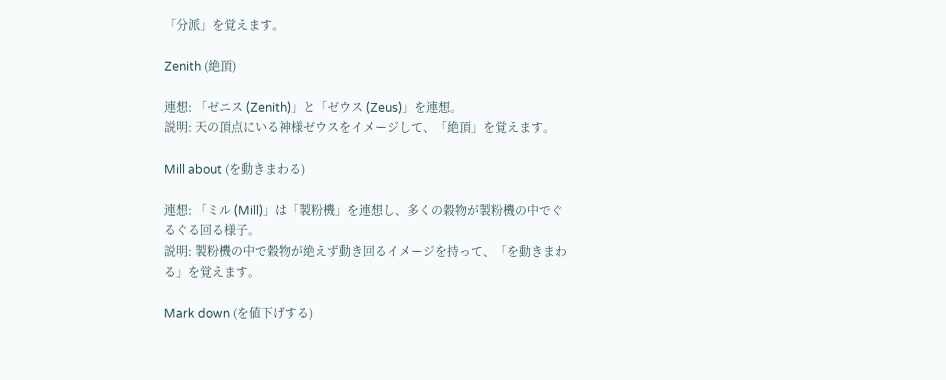「分派」を覚えます。

Zenith (絶頂)

連想: 「ゼニス (Zenith)」と「ゼウス (Zeus)」を連想。
説明: 天の頂点にいる神様ゼウスをイメージして、「絶頂」を覚えます。

Mill about (を動きまわる)

連想: 「ミル (Mill)」は「製粉機」を連想し、多くの穀物が製粉機の中でぐるぐる回る様子。
説明: 製粉機の中で穀物が絶えず動き回るイメージを持って、「を動きまわる」を覚えます。

Mark down (を値下げする)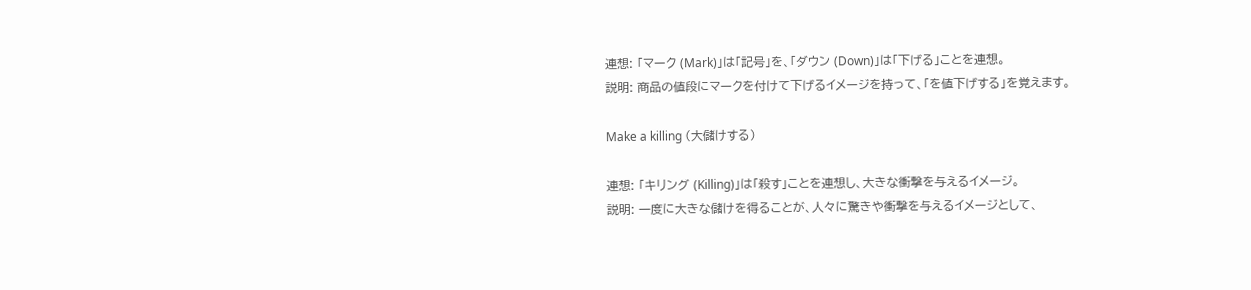連想: 「マーク (Mark)」は「記号」を、「ダウン (Down)」は「下げる」ことを連想。
説明: 商品の値段にマークを付けて下げるイメージを持って、「を値下げする」を覚えます。

Make a killing (大儲けする)

連想: 「キリング (Killing)」は「殺す」ことを連想し、大きな衝撃を与えるイメージ。
説明: 一度に大きな儲けを得ることが、人々に驚きや衝撃を与えるイメージとして、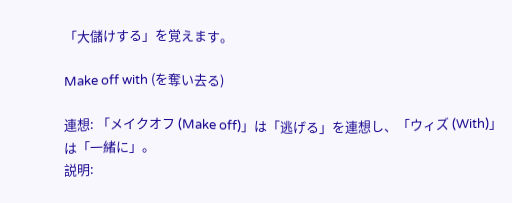「大儲けする」を覚えます。

Make off with (を奪い去る)

連想: 「メイクオフ (Make off)」は「逃げる」を連想し、「ウィズ (With)」は「一緒に」。
説明: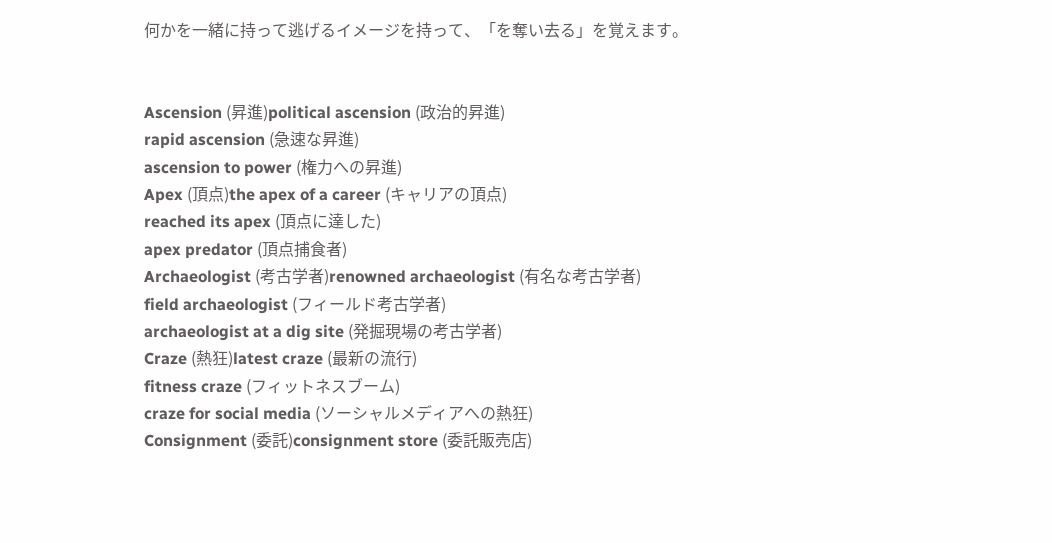何かを一緒に持って逃げるイメージを持って、「を奪い去る」を覚えます。


Ascension (昇進)political ascension (政治的昇進)
rapid ascension (急速な昇進)
ascension to power (権力への昇進)
Apex (頂点)the apex of a career (キャリアの頂点)
reached its apex (頂点に達した)
apex predator (頂点捕食者)
Archaeologist (考古学者)renowned archaeologist (有名な考古学者)
field archaeologist (フィールド考古学者)
archaeologist at a dig site (発掘現場の考古学者)
Craze (熱狂)latest craze (最新の流行)
fitness craze (フィットネスブーム)
craze for social media (ソーシャルメディアへの熱狂)
Consignment (委託)consignment store (委託販売店)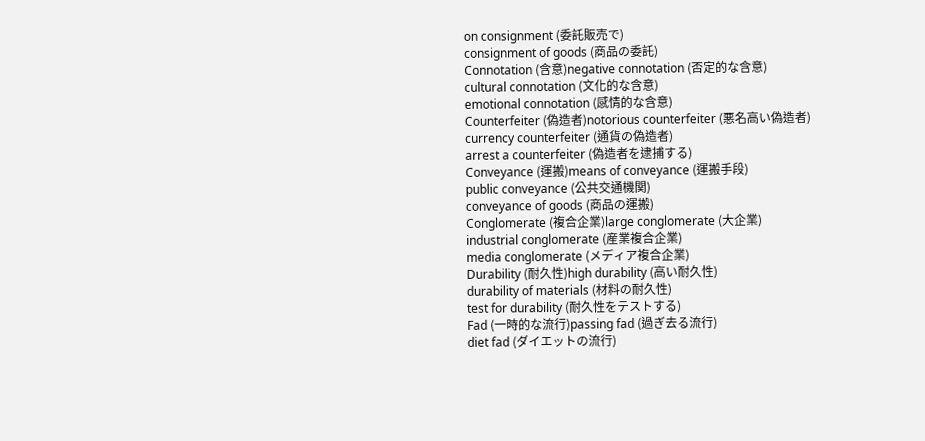on consignment (委託販売で)
consignment of goods (商品の委託)
Connotation (含意)negative connotation (否定的な含意)
cultural connotation (文化的な含意)
emotional connotation (感情的な含意)
Counterfeiter (偽造者)notorious counterfeiter (悪名高い偽造者)
currency counterfeiter (通貨の偽造者)
arrest a counterfeiter (偽造者を逮捕する)
Conveyance (運搬)means of conveyance (運搬手段)
public conveyance (公共交通機関)
conveyance of goods (商品の運搬)
Conglomerate (複合企業)large conglomerate (大企業)
industrial conglomerate (産業複合企業)
media conglomerate (メディア複合企業)
Durability (耐久性)high durability (高い耐久性)
durability of materials (材料の耐久性)
test for durability (耐久性をテストする)
Fad (一時的な流行)passing fad (過ぎ去る流行)
diet fad (ダイエットの流行)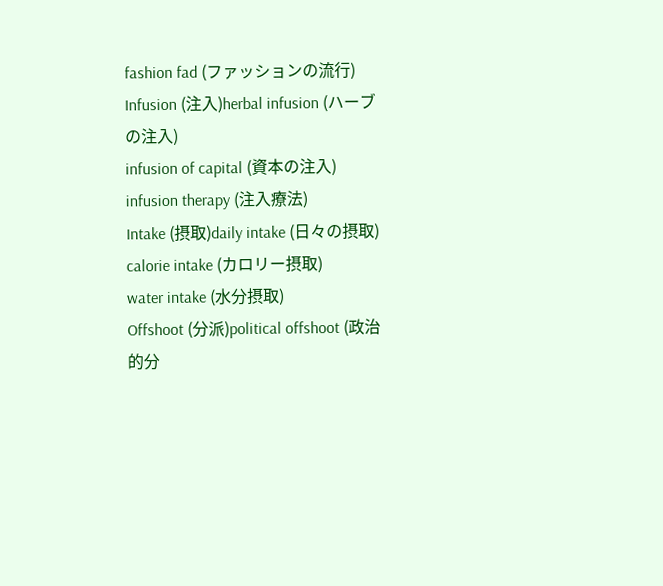fashion fad (ファッションの流行)
Infusion (注入)herbal infusion (ハーブの注入)
infusion of capital (資本の注入)
infusion therapy (注入療法)
Intake (摂取)daily intake (日々の摂取)
calorie intake (カロリー摂取)
water intake (水分摂取)
Offshoot (分派)political offshoot (政治的分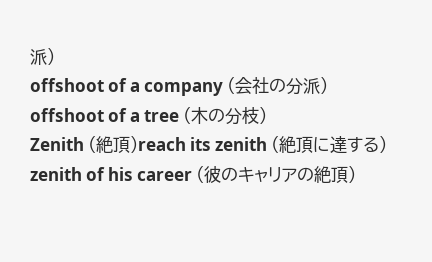派)
offshoot of a company (会社の分派)
offshoot of a tree (木の分枝)
Zenith (絶頂)reach its zenith (絶頂に達する)
zenith of his career (彼のキャリアの絶頂)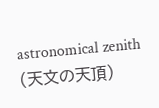astronomical zenith (天文の天頂)